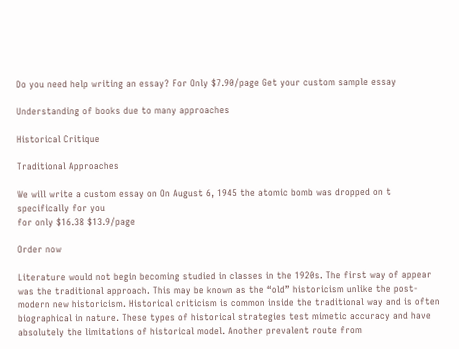Do you need help writing an essay? For Only $7.90/page Get your custom sample essay

Understanding of books due to many approaches

Historical Critique

Traditional Approaches

We will write a custom essay on On August 6, 1945 the atomic bomb was dropped on t specifically for you
for only $16.38 $13.9/page

Order now

Literature would not begin becoming studied in classes in the 1920s. The first way of appear was the traditional approach. This may be known as the “old” historicism unlike the post-modern new historicism. Historical criticism is common inside the traditional way and is often biographical in nature. These types of historical strategies test mimetic accuracy and have absolutely the limitations of historical model. Another prevalent route from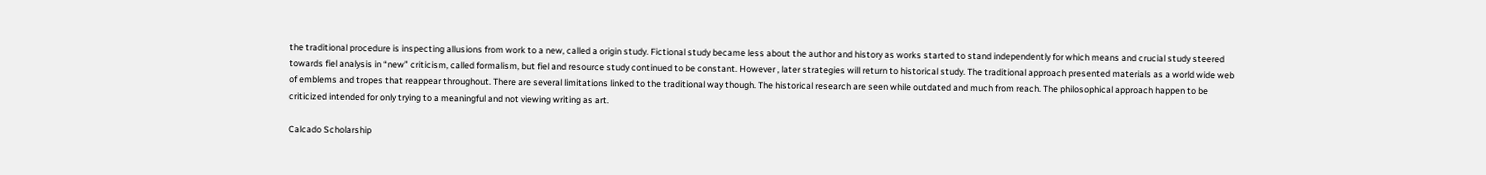the traditional procedure is inspecting allusions from work to a new, called a origin study. Fictional study became less about the author and history as works started to stand independently for which means and crucial study steered towards fiel analysis in “new” criticism, called formalism, but fiel and resource study continued to be constant. However , later strategies will return to historical study. The traditional approach presented materials as a world wide web of emblems and tropes that reappear throughout. There are several limitations linked to the traditional way though. The historical research are seen while outdated and much from reach. The philosophical approach happen to be criticized intended for only trying to a meaningful and not viewing writing as art.

Calcado Scholarship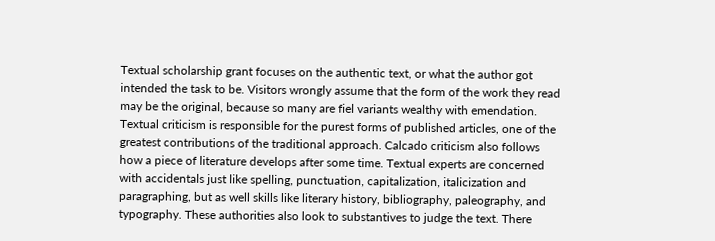Textual scholarship grant focuses on the authentic text, or what the author got intended the task to be. Visitors wrongly assume that the form of the work they read may be the original, because so many are fiel variants wealthy with emendation. Textual criticism is responsible for the purest forms of published articles, one of the greatest contributions of the traditional approach. Calcado criticism also follows how a piece of literature develops after some time. Textual experts are concerned with accidentals just like spelling, punctuation, capitalization, italicization and paragraphing, but as well skills like literary history, bibliography, paleography, and typography. These authorities also look to substantives to judge the text. There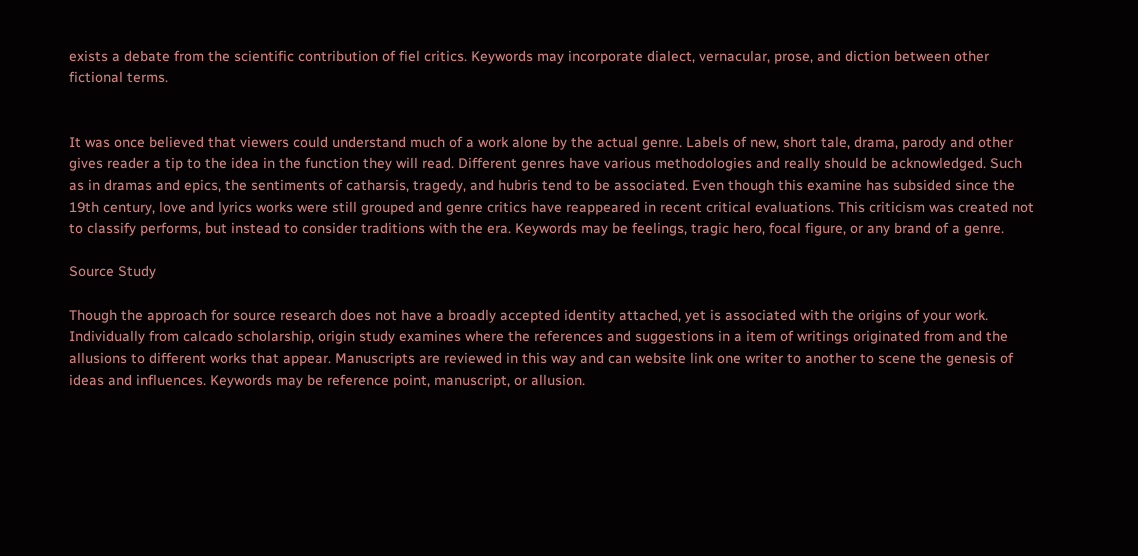exists a debate from the scientific contribution of fiel critics. Keywords may incorporate dialect, vernacular, prose, and diction between other fictional terms.


It was once believed that viewers could understand much of a work alone by the actual genre. Labels of new, short tale, drama, parody and other gives reader a tip to the idea in the function they will read. Different genres have various methodologies and really should be acknowledged. Such as in dramas and epics, the sentiments of catharsis, tragedy, and hubris tend to be associated. Even though this examine has subsided since the 19th century, love and lyrics works were still grouped and genre critics have reappeared in recent critical evaluations. This criticism was created not to classify performs, but instead to consider traditions with the era. Keywords may be feelings, tragic hero, focal figure, or any brand of a genre.

Source Study

Though the approach for source research does not have a broadly accepted identity attached, yet is associated with the origins of your work. Individually from calcado scholarship, origin study examines where the references and suggestions in a item of writings originated from and the allusions to different works that appear. Manuscripts are reviewed in this way and can website link one writer to another to scene the genesis of ideas and influences. Keywords may be reference point, manuscript, or allusion.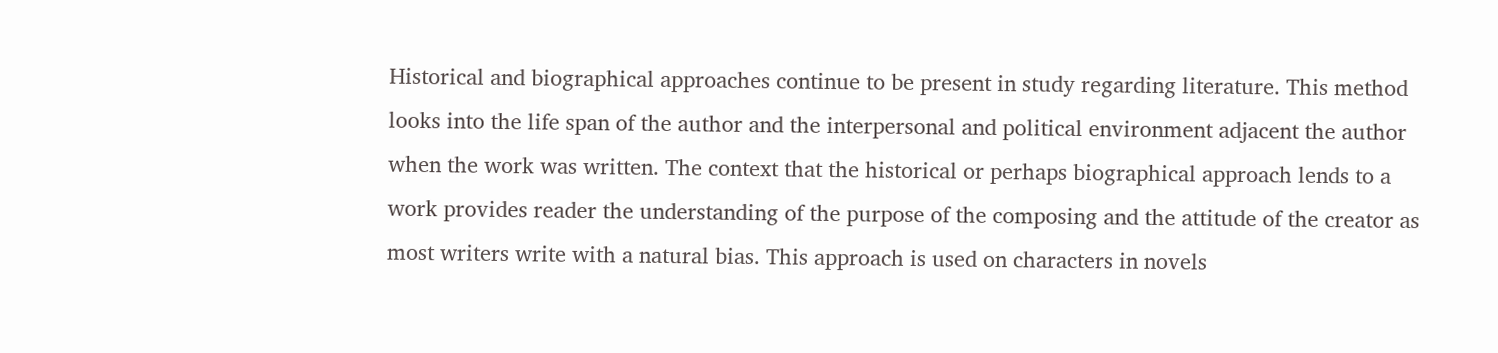Historical and biographical approaches continue to be present in study regarding literature. This method looks into the life span of the author and the interpersonal and political environment adjacent the author when the work was written. The context that the historical or perhaps biographical approach lends to a work provides reader the understanding of the purpose of the composing and the attitude of the creator as most writers write with a natural bias. This approach is used on characters in novels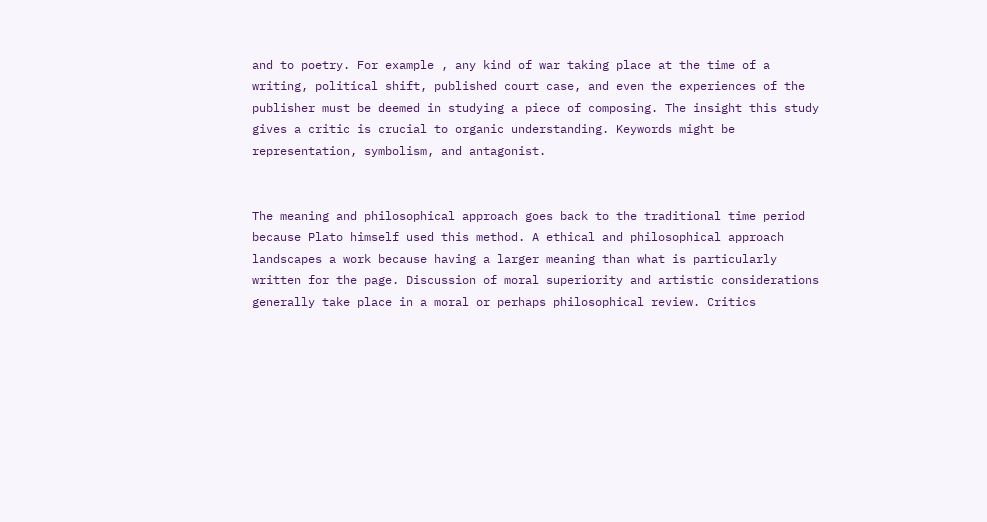and to poetry. For example , any kind of war taking place at the time of a writing, political shift, published court case, and even the experiences of the publisher must be deemed in studying a piece of composing. The insight this study gives a critic is crucial to organic understanding. Keywords might be representation, symbolism, and antagonist.


The meaning and philosophical approach goes back to the traditional time period because Plato himself used this method. A ethical and philosophical approach landscapes a work because having a larger meaning than what is particularly written for the page. Discussion of moral superiority and artistic considerations generally take place in a moral or perhaps philosophical review. Critics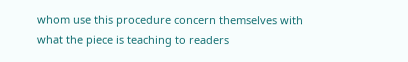whom use this procedure concern themselves with what the piece is teaching to readers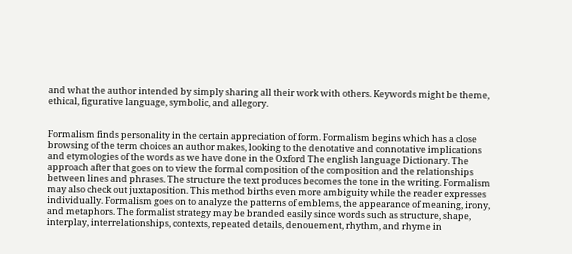and what the author intended by simply sharing all their work with others. Keywords might be theme, ethical, figurative language, symbolic, and allegory.


Formalism finds personality in the certain appreciation of form. Formalism begins which has a close browsing of the term choices an author makes, looking to the denotative and connotative implications and etymologies of the words as we have done in the Oxford The english language Dictionary. The approach after that goes on to view the formal composition of the composition and the relationships between lines and phrases. The structure the text produces becomes the tone in the writing. Formalism may also check out juxtaposition. This method births even more ambiguity while the reader expresses individually. Formalism goes on to analyze the patterns of emblems, the appearance of meaning, irony, and metaphors. The formalist strategy may be branded easily since words such as structure, shape, interplay, interrelationships, contexts, repeated details, denouement, rhythm, and rhyme in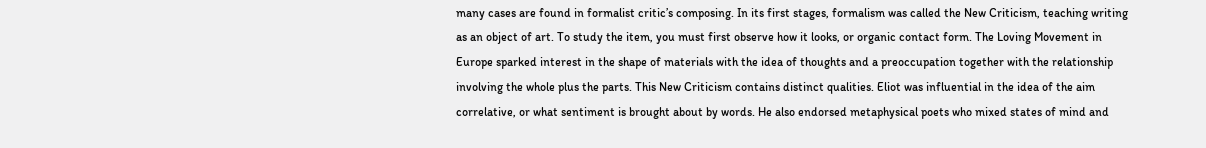many cases are found in formalist critic’s composing. In its first stages, formalism was called the New Criticism, teaching writing as an object of art. To study the item, you must first observe how it looks, or organic contact form. The Loving Movement in Europe sparked interest in the shape of materials with the idea of thoughts and a preoccupation together with the relationship involving the whole plus the parts. This New Criticism contains distinct qualities. Eliot was influential in the idea of the aim correlative, or what sentiment is brought about by words. He also endorsed metaphysical poets who mixed states of mind and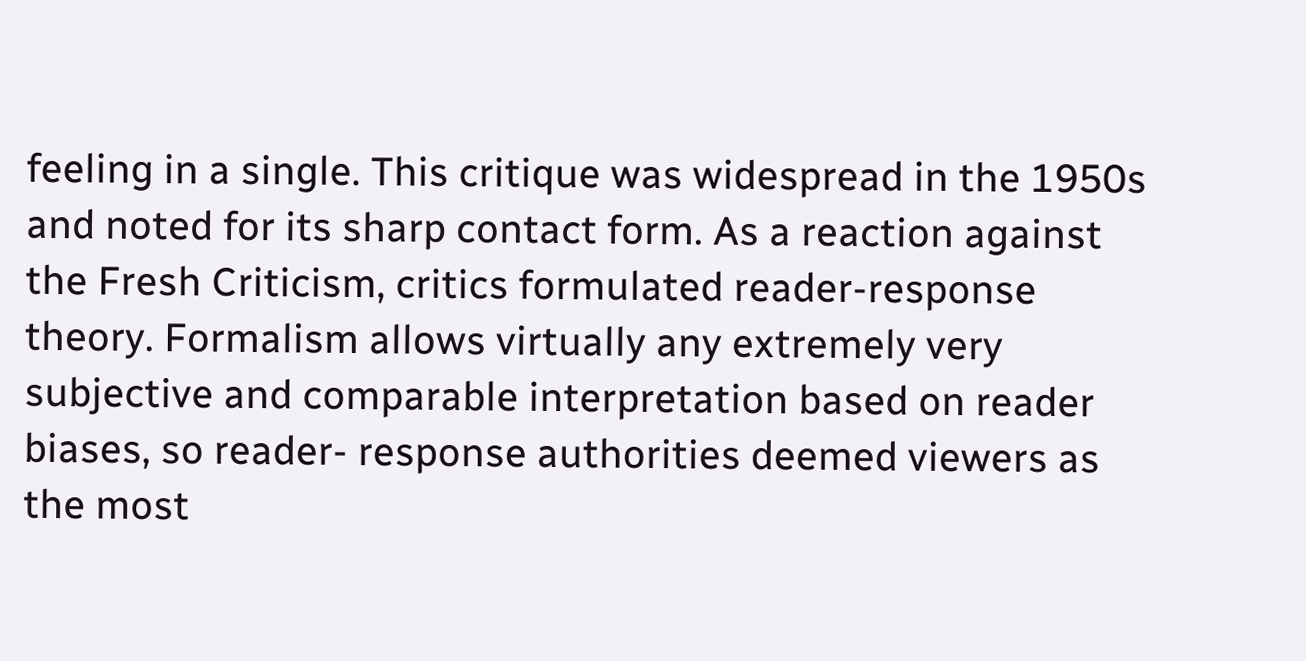feeling in a single. This critique was widespread in the 1950s and noted for its sharp contact form. As a reaction against the Fresh Criticism, critics formulated reader-response theory. Formalism allows virtually any extremely very subjective and comparable interpretation based on reader biases, so reader- response authorities deemed viewers as the most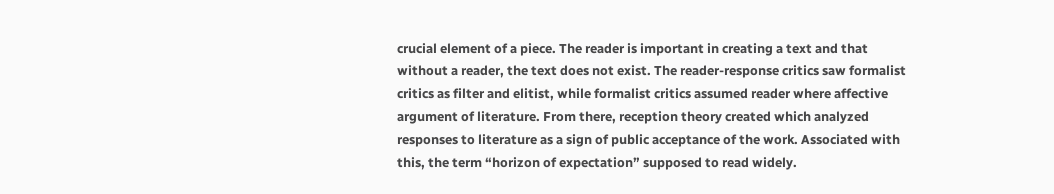crucial element of a piece. The reader is important in creating a text and that without a reader, the text does not exist. The reader-response critics saw formalist critics as filter and elitist, while formalist critics assumed reader where affective argument of literature. From there, reception theory created which analyzed responses to literature as a sign of public acceptance of the work. Associated with this, the term “horizon of expectation” supposed to read widely.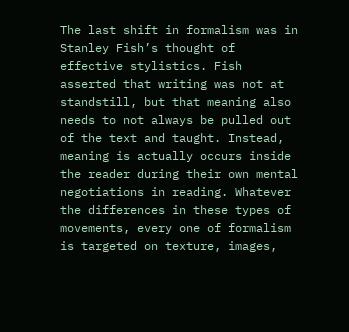The last shift in formalism was in Stanley Fish’s thought of effective stylistics. Fish asserted that writing was not at standstill, but that meaning also needs to not always be pulled out of the text and taught. Instead, meaning is actually occurs inside the reader during their own mental negotiations in reading. Whatever the differences in these types of movements, every one of formalism is targeted on texture, images,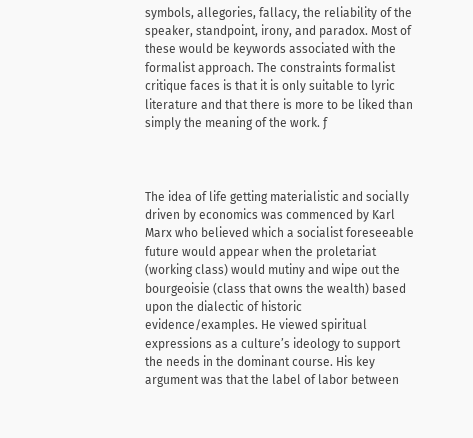symbols, allegories, fallacy, the reliability of the speaker, standpoint, irony, and paradox. Most of these would be keywords associated with the formalist approach. The constraints formalist critique faces is that it is only suitable to lyric literature and that there is more to be liked than simply the meaning of the work. ƒ



The idea of life getting materialistic and socially driven by economics was commenced by Karl Marx who believed which a socialist foreseeable future would appear when the proletariat (working class) would mutiny and wipe out the bourgeoisie (class that owns the wealth) based upon the dialectic of historic evidence/examples. He viewed spiritual expressions as a culture’s ideology to support the needs in the dominant course. His key argument was that the label of labor between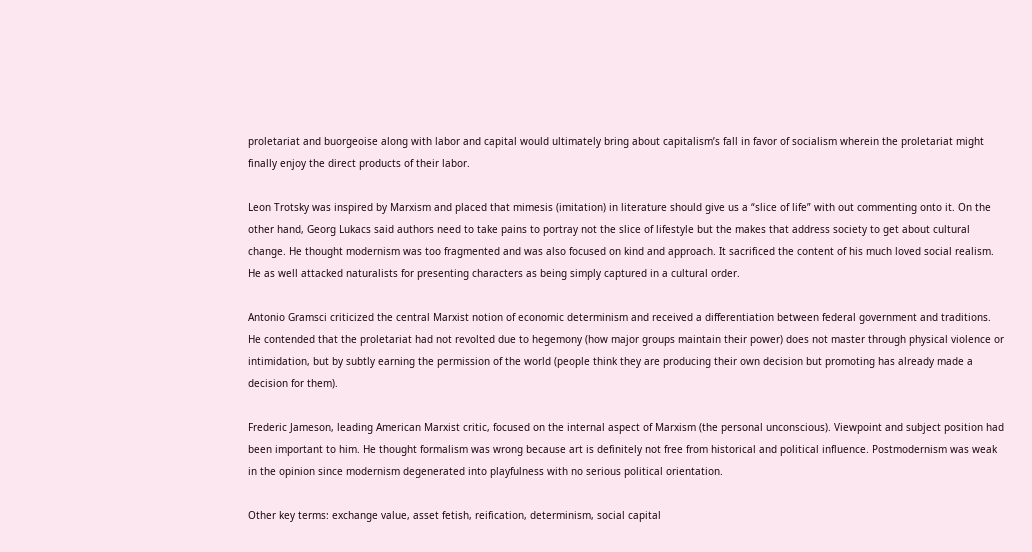proletariat and buorgeoise along with labor and capital would ultimately bring about capitalism’s fall in favor of socialism wherein the proletariat might finally enjoy the direct products of their labor.

Leon Trotsky was inspired by Marxism and placed that mimesis (imitation) in literature should give us a “slice of life” with out commenting onto it. On the other hand, Georg Lukacs said authors need to take pains to portray not the slice of lifestyle but the makes that address society to get about cultural change. He thought modernism was too fragmented and was also focused on kind and approach. It sacrificed the content of his much loved social realism. He as well attacked naturalists for presenting characters as being simply captured in a cultural order.

Antonio Gramsci criticized the central Marxist notion of economic determinism and received a differentiation between federal government and traditions. He contended that the proletariat had not revolted due to hegemony (how major groups maintain their power) does not master through physical violence or intimidation, but by subtly earning the permission of the world (people think they are producing their own decision but promoting has already made a decision for them).

Frederic Jameson, leading American Marxist critic, focused on the internal aspect of Marxism (the personal unconscious). Viewpoint and subject position had been important to him. He thought formalism was wrong because art is definitely not free from historical and political influence. Postmodernism was weak in the opinion since modernism degenerated into playfulness with no serious political orientation.

Other key terms: exchange value, asset fetish, reification, determinism, social capital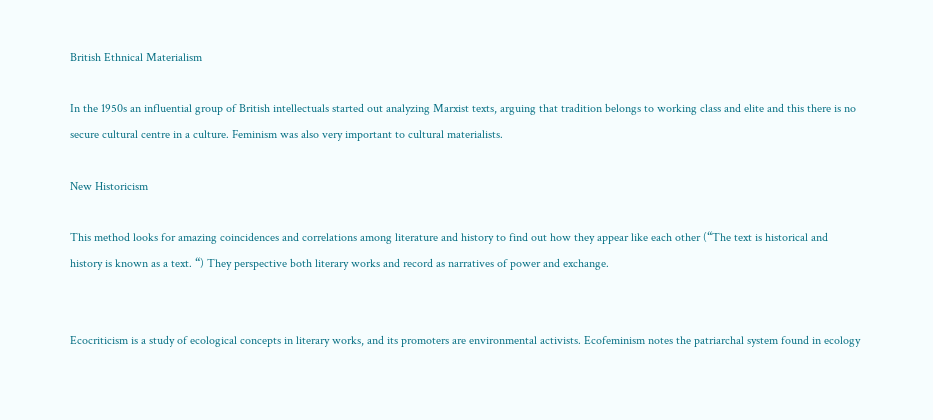British Ethnical Materialism

In the 1950s an influential group of British intellectuals started out analyzing Marxist texts, arguing that tradition belongs to working class and elite and this there is no secure cultural centre in a culture. Feminism was also very important to cultural materialists.

New Historicism

This method looks for amazing coincidences and correlations among literature and history to find out how they appear like each other (“The text is historical and history is known as a text. “) They perspective both literary works and record as narratives of power and exchange.


Ecocriticism is a study of ecological concepts in literary works, and its promoters are environmental activists. Ecofeminism notes the patriarchal system found in ecology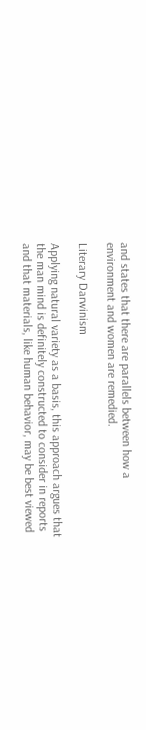and states that there are parallels between how a environment and women are remedied.

Literary Darwinism

Applying natural variety as a basis, this approach argues that the man mind is definitely constructed to consider in reports and that materials, like human behavior, may be best viewed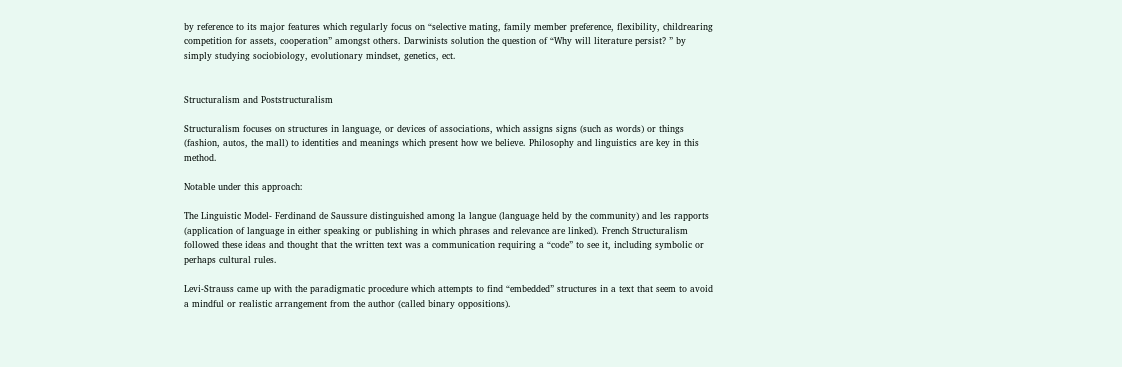by reference to its major features which regularly focus on “selective mating, family member preference, flexibility, childrearing competition for assets, cooperation” amongst others. Darwinists solution the question of “Why will literature persist? ” by simply studying sociobiology, evolutionary mindset, genetics, ect.


Structuralism and Poststructuralism

Structuralism focuses on structures in language, or devices of associations, which assigns signs (such as words) or things (fashion, autos, the mall) to identities and meanings which present how we believe. Philosophy and linguistics are key in this method.

Notable under this approach:

The Linguistic Model- Ferdinand de Saussure distinguished among la langue (language held by the community) and les rapports (application of language in either speaking or publishing in which phrases and relevance are linked). French Structuralism followed these ideas and thought that the written text was a communication requiring a “code” to see it, including symbolic or perhaps cultural rules.

Levi-Strauss came up with the paradigmatic procedure which attempts to find “embedded” structures in a text that seem to avoid a mindful or realistic arrangement from the author (called binary oppositions).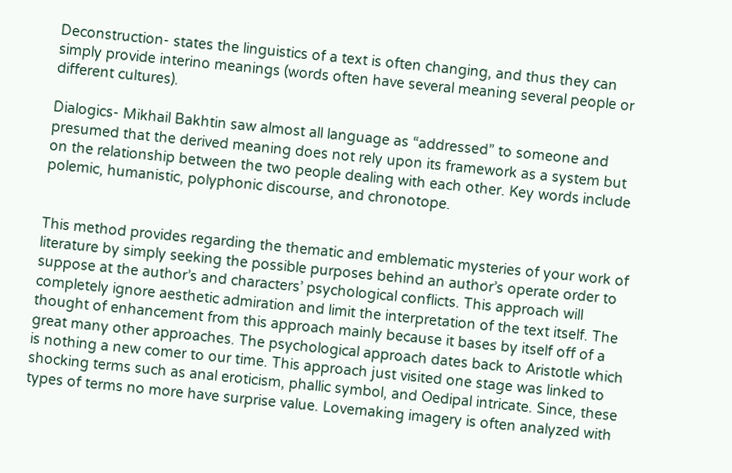Deconstruction- states the linguistics of a text is often changing, and thus they can simply provide interino meanings (words often have several meaning several people or different cultures).

Dialogics- Mikhail Bakhtin saw almost all language as “addressed” to someone and presumed that the derived meaning does not rely upon its framework as a system but on the relationship between the two people dealing with each other. Key words include polemic, humanistic, polyphonic discourse, and chronotope.


This method provides regarding the thematic and emblematic mysteries of your work of literature by simply seeking the possible purposes behind an author’s operate order to suppose at the author’s and characters’ psychological conflicts. This approach will completely ignore aesthetic admiration and limit the interpretation of the text itself. The thought of enhancement from this approach mainly because it bases by itself off of a great many other approaches. The psychological approach dates back to Aristotle which is nothing a new comer to our time. This approach just visited one stage was linked to shocking terms such as anal eroticism, phallic symbol, and Oedipal intricate. Since, these types of terms no more have surprise value. Lovemaking imagery is often analyzed with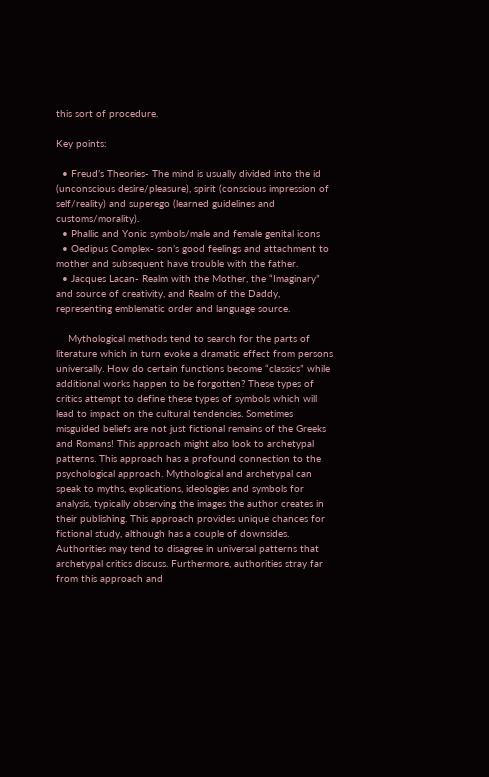this sort of procedure.

Key points:

  • Freud’s Theories- The mind is usually divided into the id (unconscious desire/pleasure), spirit (conscious impression of self/reality) and superego (learned guidelines and customs/morality).
  • Phallic and Yonic symbols/male and female genital icons
  • Oedipus Complex- son’s good feelings and attachment to mother and subsequent have trouble with the father.
  • Jacques Lacan- Realm with the Mother, the “Imaginary” and source of creativity, and Realm of the Daddy, representing emblematic order and language source.

    Mythological methods tend to search for the parts of literature which in turn evoke a dramatic effect from persons universally. How do certain functions become “classics” while additional works happen to be forgotten? These types of critics attempt to define these types of symbols which will lead to impact on the cultural tendencies. Sometimes misguided beliefs are not just fictional remains of the Greeks and Romans! This approach might also look to archetypal patterns. This approach has a profound connection to the psychological approach. Mythological and archetypal can speak to myths, explications, ideologies and symbols for analysis, typically observing the images the author creates in their publishing. This approach provides unique chances for fictional study, although has a couple of downsides. Authorities may tend to disagree in universal patterns that archetypal critics discuss. Furthermore, authorities stray far from this approach and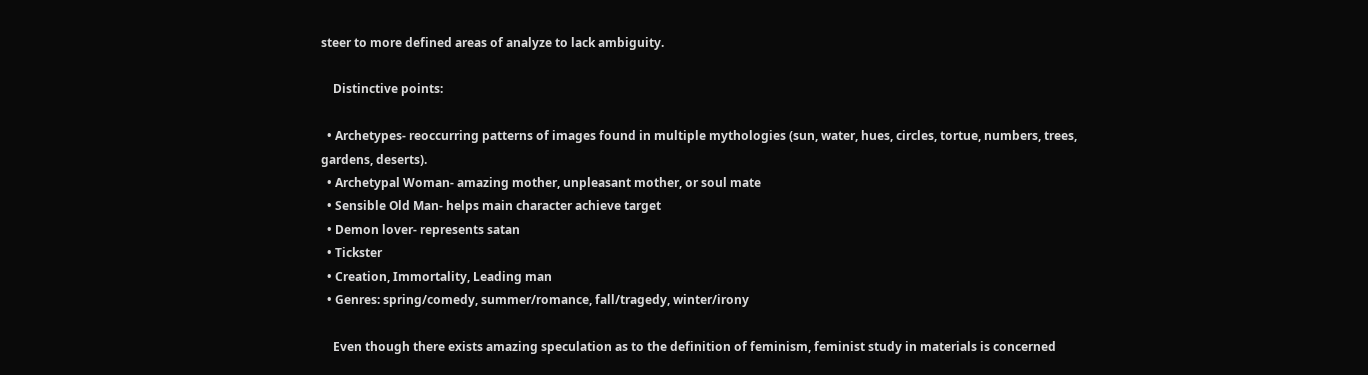steer to more defined areas of analyze to lack ambiguity.

    Distinctive points:

  • Archetypes- reoccurring patterns of images found in multiple mythologies (sun, water, hues, circles, tortue, numbers, trees, gardens, deserts).
  • Archetypal Woman- amazing mother, unpleasant mother, or soul mate
  • Sensible Old Man- helps main character achieve target
  • Demon lover- represents satan
  • Tickster
  • Creation, Immortality, Leading man
  • Genres: spring/comedy, summer/romance, fall/tragedy, winter/irony

    Even though there exists amazing speculation as to the definition of feminism, feminist study in materials is concerned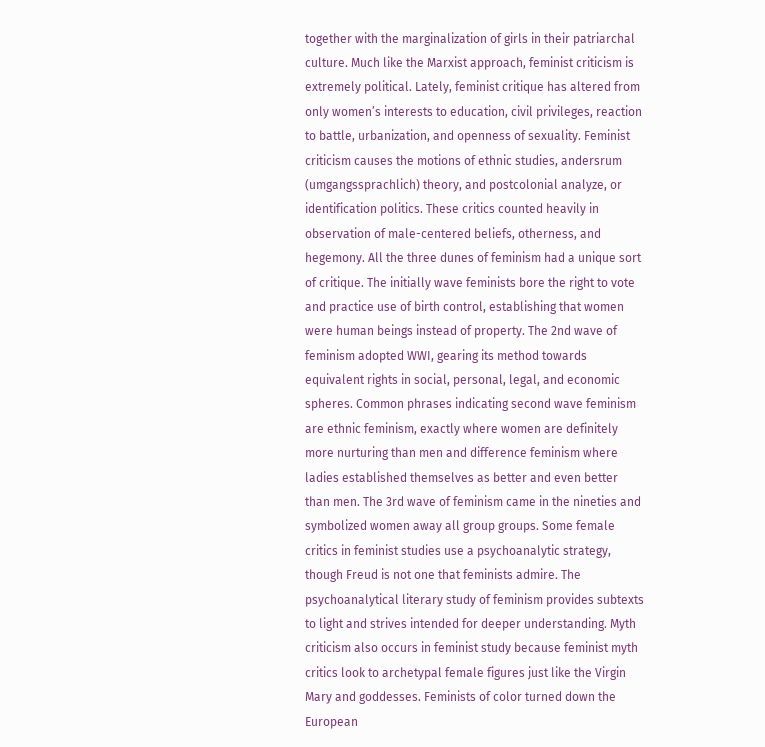together with the marginalization of girls in their patriarchal culture. Much like the Marxist approach, feminist criticism is extremely political. Lately, feminist critique has altered from only women’s interests to education, civil privileges, reaction to battle, urbanization, and openness of sexuality. Feminist criticism causes the motions of ethnic studies, andersrum (umgangssprachlich) theory, and postcolonial analyze, or identification politics. These critics counted heavily in observation of male-centered beliefs, otherness, and hegemony. All the three dunes of feminism had a unique sort of critique. The initially wave feminists bore the right to vote and practice use of birth control, establishing that women were human beings instead of property. The 2nd wave of feminism adopted WWI, gearing its method towards equivalent rights in social, personal, legal, and economic spheres. Common phrases indicating second wave feminism are ethnic feminism, exactly where women are definitely more nurturing than men and difference feminism where ladies established themselves as better and even better than men. The 3rd wave of feminism came in the nineties and symbolized women away all group groups. Some female critics in feminist studies use a psychoanalytic strategy, though Freud is not one that feminists admire. The psychoanalytical literary study of feminism provides subtexts to light and strives intended for deeper understanding. Myth criticism also occurs in feminist study because feminist myth critics look to archetypal female figures just like the Virgin Mary and goddesses. Feminists of color turned down the European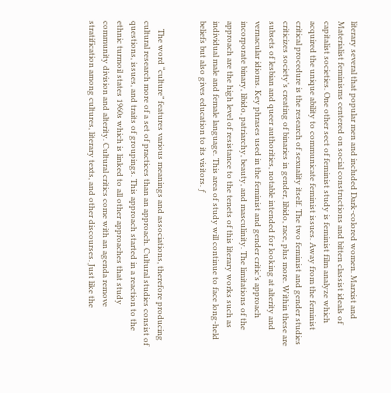literary several that popular men and included Dark-colored women. Marxist and Materialist feminisms centered on social constructions and bitten classist ideals of capitalist societies. One other sect of feminist study is feminist film analyze which acquired the unique ability to communicate feminist issues. Away from the feminist critical procedure is the research of sexuality itself. The two feminist and gender studies criticizes society’s creating of binaries in gender, libido, race, plus more. Within these are subsets of lesbian and queer authorities, notable intended for looking at alterity and vernacular idioms. Key phrases used in the feminist and gender critic’s approach incorporate binary, libido, patriarchy, beauty, and masculinity. The limitations of the approach are the high level of resistance to the tenets of this literary works such as individual male and female language. This area of study will continue to face long-held beliefs but also gives education to its visitors. ƒ


    The word “culture” features various meanings and associations, therefore producing cultural research more of a set of practices than an approach. Cultural studies consist of questions, issues, and traits of groupings. This approach started in a reaction to the ethnic turmoil states 1960s which is linked to all other approaches that study community division and alterity. Cultural critics come with an agenda remove stratification among cultures, literary texts, and other discourses. Just like the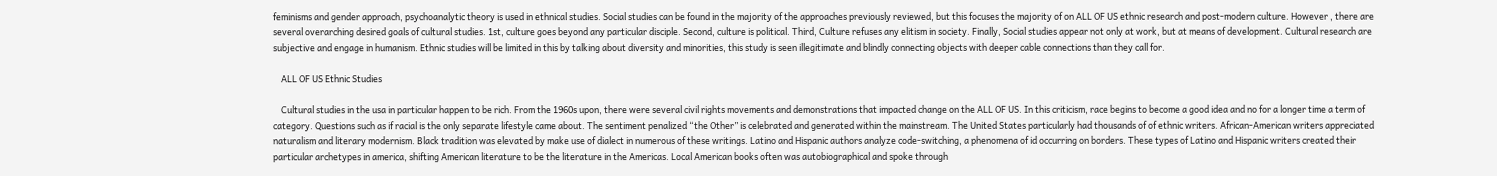feminisms and gender approach, psychoanalytic theory is used in ethnical studies. Social studies can be found in the majority of the approaches previously reviewed, but this focuses the majority of on ALL OF US ethnic research and post-modern culture. However , there are several overarching desired goals of cultural studies. 1st, culture goes beyond any particular disciple. Second, culture is political. Third, Culture refuses any elitism in society. Finally, Social studies appear not only at work, but at means of development. Cultural research are subjective and engage in humanism. Ethnic studies will be limited in this by talking about diversity and minorities, this study is seen illegitimate and blindly connecting objects with deeper cable connections than they call for.

    ALL OF US Ethnic Studies

    Cultural studies in the usa in particular happen to be rich. From the 1960s upon, there were several civil rights movements and demonstrations that impacted change on the ALL OF US. In this criticism, race begins to become a good idea and no for a longer time a term of category. Questions such as if racial is the only separate lifestyle came about. The sentiment penalized “the Other” is celebrated and generated within the mainstream. The United States particularly had thousands of of ethnic writers. African-American writers appreciated naturalism and literary modernism. Black tradition was elevated by make use of dialect in numerous of these writings. Latino and Hispanic authors analyze code-switching, a phenomena of id occurring on borders. These types of Latino and Hispanic writers created their particular archetypes in america, shifting American literature to be the literature in the Americas. Local American books often was autobiographical and spoke through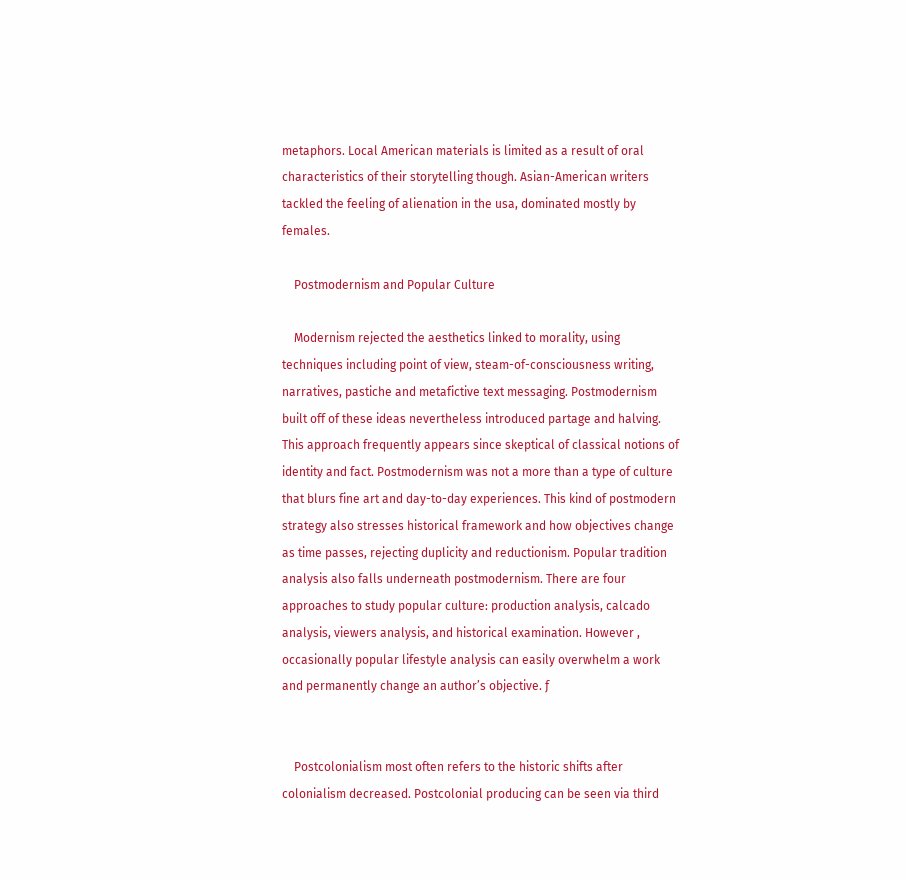metaphors. Local American materials is limited as a result of oral characteristics of their storytelling though. Asian-American writers tackled the feeling of alienation in the usa, dominated mostly by females.

    Postmodernism and Popular Culture

    Modernism rejected the aesthetics linked to morality, using techniques including point of view, steam-of-consciousness writing, narratives, pastiche and metafictive text messaging. Postmodernism built off of these ideas nevertheless introduced partage and halving. This approach frequently appears since skeptical of classical notions of identity and fact. Postmodernism was not a more than a type of culture that blurs fine art and day-to-day experiences. This kind of postmodern strategy also stresses historical framework and how objectives change as time passes, rejecting duplicity and reductionism. Popular tradition analysis also falls underneath postmodernism. There are four approaches to study popular culture: production analysis, calcado analysis, viewers analysis, and historical examination. However , occasionally popular lifestyle analysis can easily overwhelm a work and permanently change an author’s objective. ƒ


    Postcolonialism most often refers to the historic shifts after colonialism decreased. Postcolonial producing can be seen via third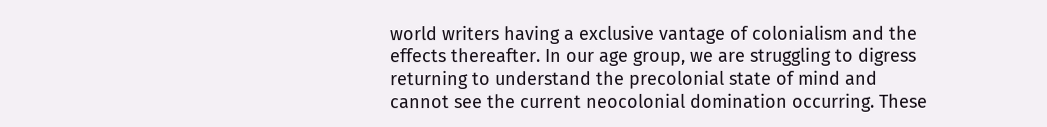world writers having a exclusive vantage of colonialism and the effects thereafter. In our age group, we are struggling to digress returning to understand the precolonial state of mind and cannot see the current neocolonial domination occurring. These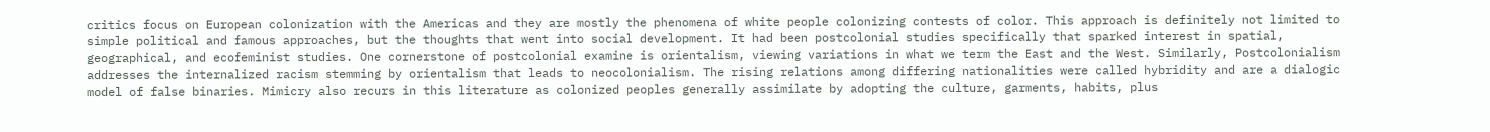critics focus on European colonization with the Americas and they are mostly the phenomena of white people colonizing contests of color. This approach is definitely not limited to simple political and famous approaches, but the thoughts that went into social development. It had been postcolonial studies specifically that sparked interest in spatial, geographical, and ecofeminist studies. One cornerstone of postcolonial examine is orientalism, viewing variations in what we term the East and the West. Similarly, Postcolonialism addresses the internalized racism stemming by orientalism that leads to neocolonialism. The rising relations among differing nationalities were called hybridity and are a dialogic model of false binaries. Mimicry also recurs in this literature as colonized peoples generally assimilate by adopting the culture, garments, habits, plus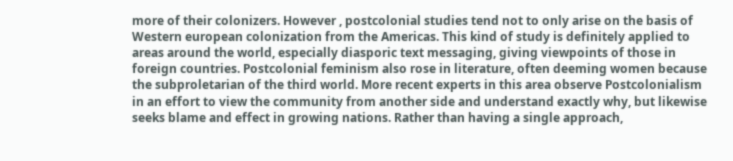more of their colonizers. However , postcolonial studies tend not to only arise on the basis of Western european colonization from the Americas. This kind of study is definitely applied to areas around the world, especially diasporic text messaging, giving viewpoints of those in foreign countries. Postcolonial feminism also rose in literature, often deeming women because the subproletarian of the third world. More recent experts in this area observe Postcolonialism in an effort to view the community from another side and understand exactly why, but likewise seeks blame and effect in growing nations. Rather than having a single approach,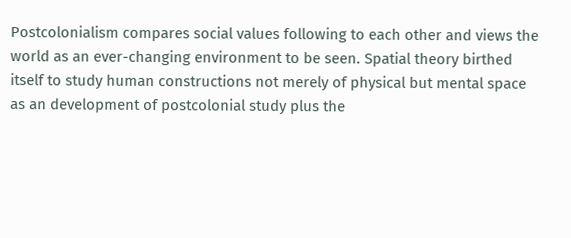Postcolonialism compares social values following to each other and views the world as an ever-changing environment to be seen. Spatial theory birthed itself to study human constructions not merely of physical but mental space as an development of postcolonial study plus the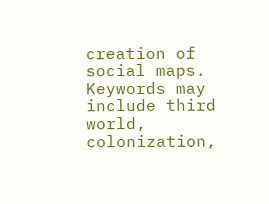creation of social maps. Keywords may include third world, colonization,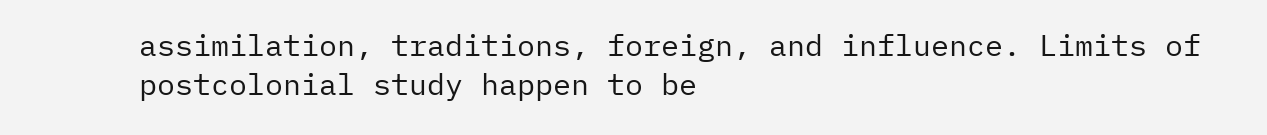assimilation, traditions, foreign, and influence. Limits of postcolonial study happen to be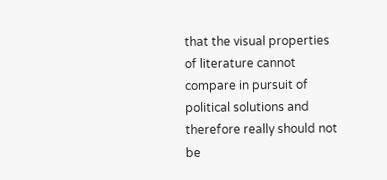that the visual properties of literature cannot compare in pursuit of political solutions and therefore really should not be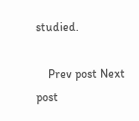studied.

    Prev post Next post